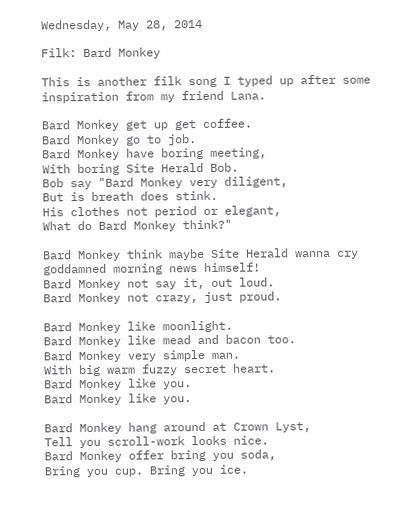Wednesday, May 28, 2014

Filk: Bard Monkey

This is another filk song I typed up after some inspiration from my friend Lana.

Bard Monkey get up get coffee.
Bard Monkey go to job.
Bard Monkey have boring meeting,
With boring Site Herald Bob.
Bob say "Bard Monkey very diligent,
But is breath does stink.
His clothes not period or elegant,
What do Bard Monkey think?"

Bard Monkey think maybe Site Herald wanna cry goddamned morning news himself!
Bard Monkey not say it, out loud.
Bard Monkey not crazy, just proud.

Bard Monkey like moonlight.
Bard Monkey like mead and bacon too.
Bard Monkey very simple man.
With big warm fuzzy secret heart.
Bard Monkey like you.
Bard Monkey like you.

Bard Monkey hang around at Crown Lyst,
Tell you scroll-work looks nice.
Bard Monkey offer bring you soda,
Bring you cup. Bring you ice.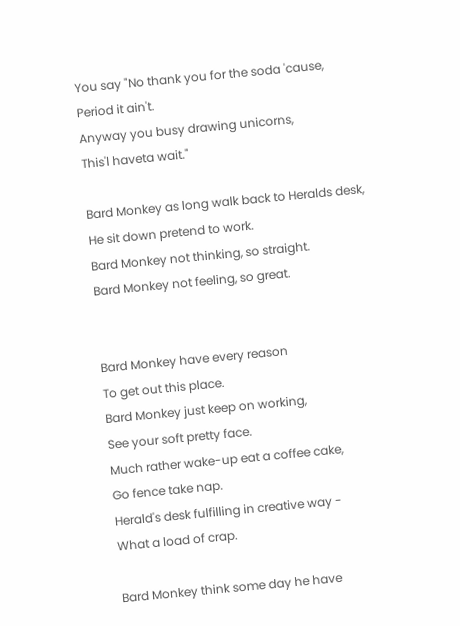You say "No thank you for the soda 'cause,
Period it ain't.
Anyway you busy drawing unicorns,
This'l haveta wait."

Bard Monkey as long walk back to Heralds desk,
He sit down pretend to work.
Bard Monkey not thinking, so straight.
Bard Monkey not feeling, so great.


Bard Monkey have every reason
To get out this place.
Bard Monkey just keep on working,
See your soft pretty face.
Much rather wake-up eat a coffee cake,
Go fence take nap.
Herald's desk fulfilling in creative way -
What a load of crap.

Bard Monkey think some day he have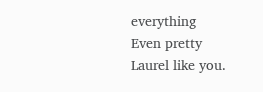everything
Even pretty Laurel like you.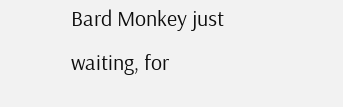Bard Monkey just waiting, for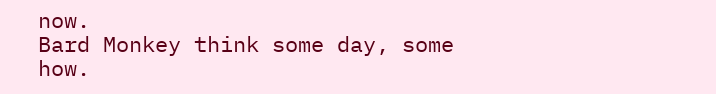now.
Bard Monkey think some day, some how.